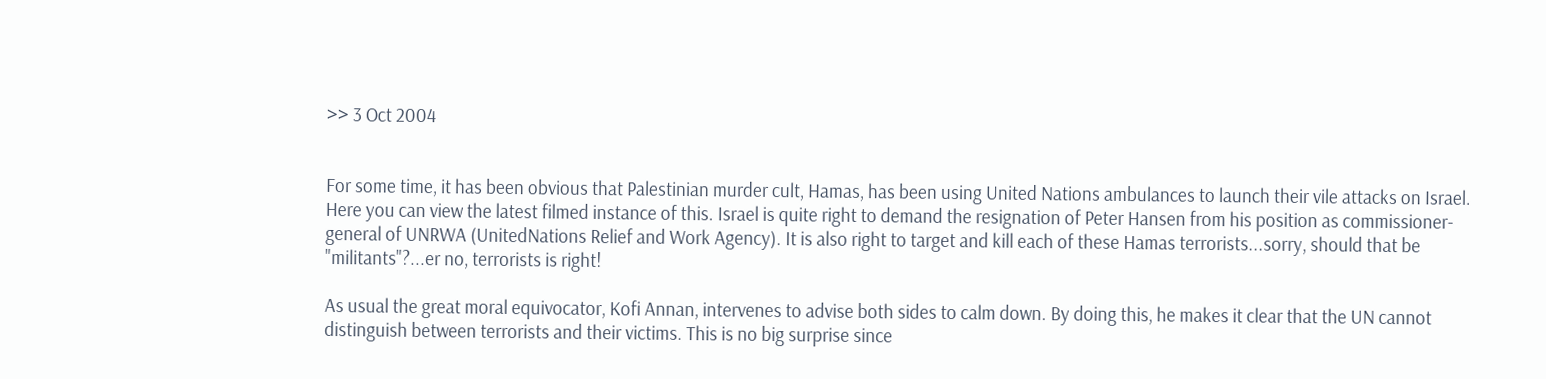>> 3 Oct 2004


For some time, it has been obvious that Palestinian murder cult, Hamas, has been using United Nations ambulances to launch their vile attacks on Israel. Here you can view the latest filmed instance of this. Israel is quite right to demand the resignation of Peter Hansen from his position as commissioner-general of UNRWA (UnitedNations Relief and Work Agency). It is also right to target and kill each of these Hamas terrorists...sorry, should that be "militants"?...er no, terrorists is right!

As usual the great moral equivocator, Kofi Annan, intervenes to advise both sides to calm down. By doing this, he makes it clear that the UN cannot distinguish between terrorists and their victims. This is no big surprise since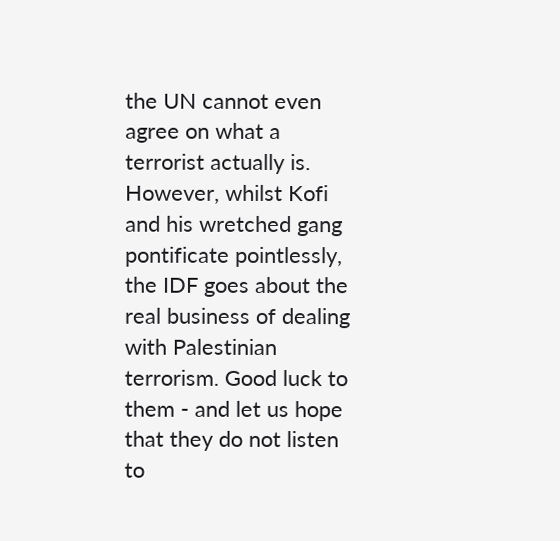the UN cannot even agree on what a terrorist actually is. However, whilst Kofi and his wretched gang pontificate pointlessly, the IDF goes about the real business of dealing with Palestinian terrorism. Good luck to them - and let us hope that they do not listen to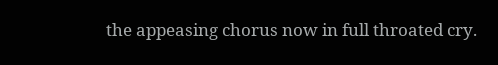the appeasing chorus now in full throated cry.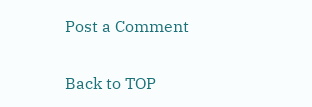Post a Comment

Back to TOP